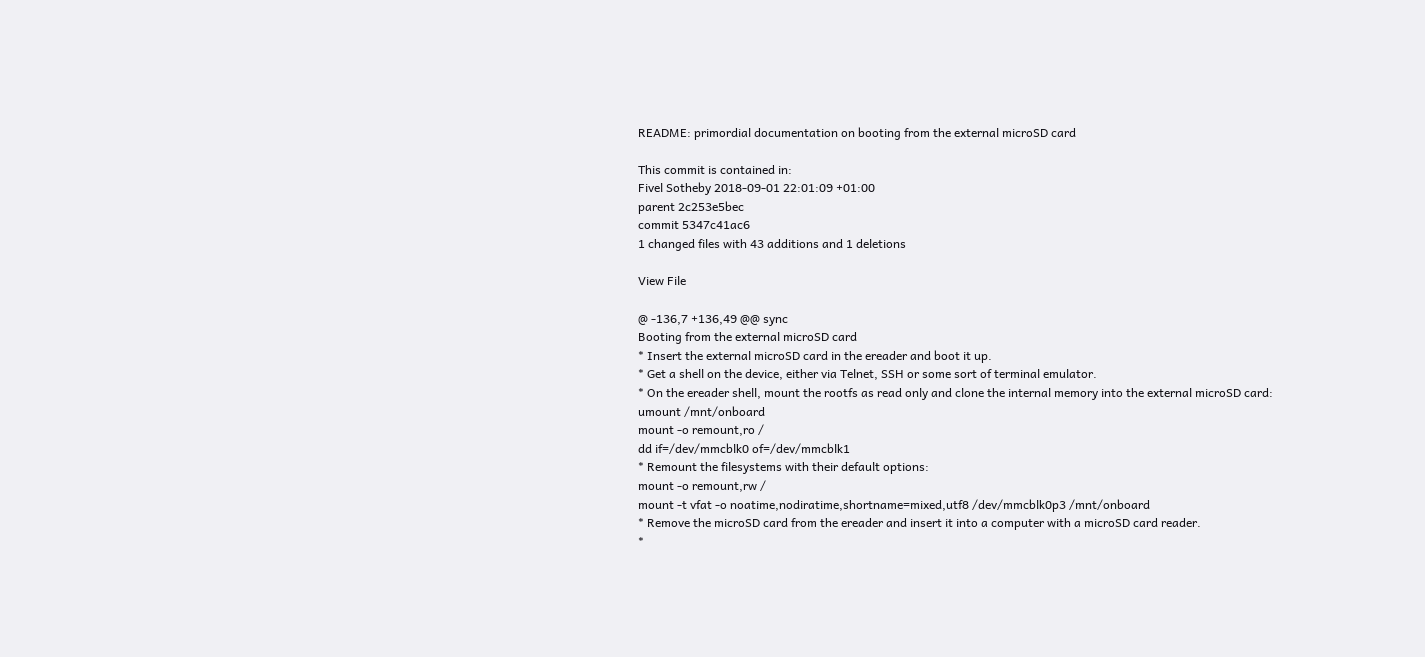README: primordial documentation on booting from the external microSD card

This commit is contained in:
Fivel Sotheby 2018-09-01 22:01:09 +01:00
parent 2c253e5bec
commit 5347c41ac6
1 changed files with 43 additions and 1 deletions

View File

@ -136,7 +136,49 @@ sync
Booting from the external microSD card
* Insert the external microSD card in the ereader and boot it up.
* Get a shell on the device, either via Telnet, SSH or some sort of terminal emulator.
* On the ereader shell, mount the rootfs as read only and clone the internal memory into the external microSD card:
umount /mnt/onboard
mount -o remount,ro /
dd if=/dev/mmcblk0 of=/dev/mmcblk1
* Remount the filesystems with their default options:
mount -o remount,rw /
mount -t vfat -o noatime,nodiratime,shortname=mixed,utf8 /dev/mmcblk0p3 /mnt/onboard
* Remove the microSD card from the ereader and insert it into a computer with a microSD card reader.
*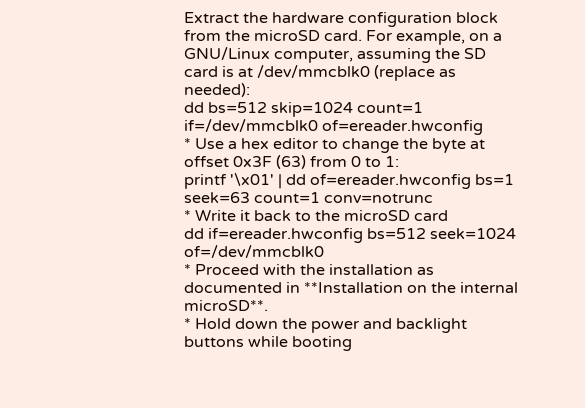Extract the hardware configuration block from the microSD card. For example, on a GNU/Linux computer, assuming the SD card is at /dev/mmcblk0 (replace as needed):
dd bs=512 skip=1024 count=1 if=/dev/mmcblk0 of=ereader.hwconfig
* Use a hex editor to change the byte at offset 0x3F (63) from 0 to 1:
printf '\x01' | dd of=ereader.hwconfig bs=1 seek=63 count=1 conv=notrunc
* Write it back to the microSD card
dd if=ereader.hwconfig bs=512 seek=1024 of=/dev/mmcblk0
* Proceed with the installation as documented in **Installation on the internal microSD**.
* Hold down the power and backlight buttons while booting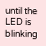until the LED is blinking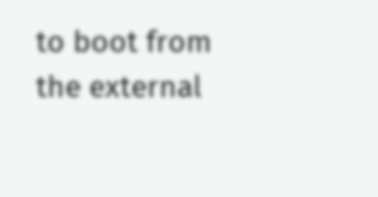to boot from the external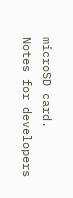microSD card.
Notes for developers